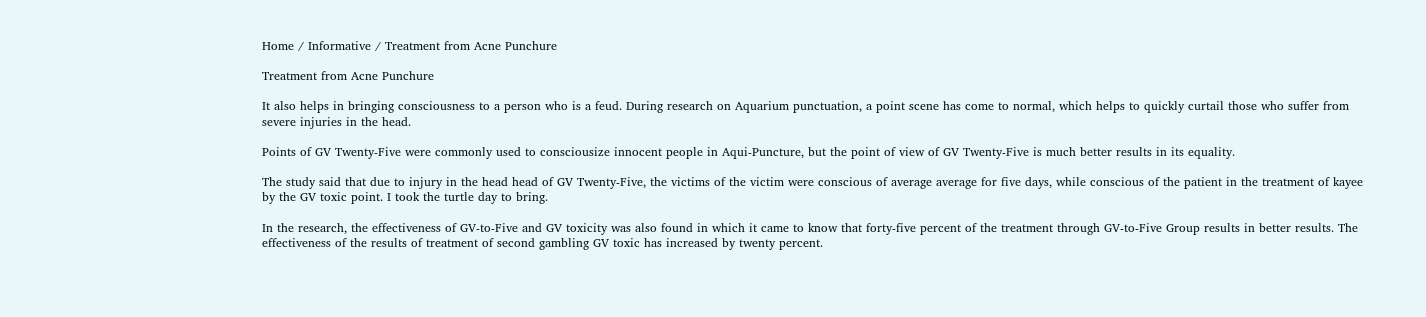Home / Informative / Treatment from Acne Punchure

Treatment from Acne Punchure

It also helps in bringing consciousness to a person who is a feud. During research on Aquarium punctuation, a point scene has come to normal, which helps to quickly curtail those who suffer from severe injuries in the head.

Points of GV Twenty-Five were commonly used to consciousize innocent people in Aqui-Puncture, but the point of view of GV Twenty-Five is much better results in its equality.

The study said that due to injury in the head head of GV Twenty-Five, the victims of the victim were conscious of average average for five days, while conscious of the patient in the treatment of kayee by the GV toxic point. I took the turtle day to bring.

In the research, the effectiveness of GV-to-Five and GV toxicity was also found in which it came to know that forty-five percent of the treatment through GV-to-Five Group results in better results. The effectiveness of the results of treatment of second gambling GV toxic has increased by twenty percent.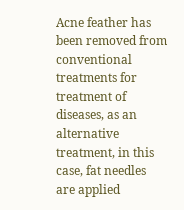Acne feather has been removed from conventional treatments for treatment of diseases, as an alternative treatment, in this case, fat needles are applied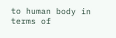to human body in terms of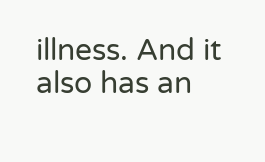illness. And it also has an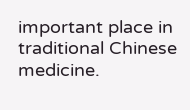important place in traditional Chinese medicine.